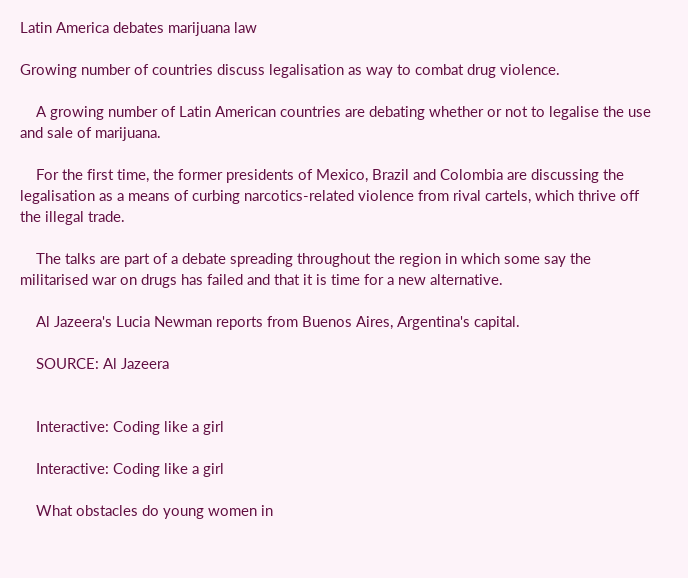Latin America debates marijuana law

Growing number of countries discuss legalisation as way to combat drug violence.

    A growing number of Latin American countries are debating whether or not to legalise the use and sale of marijuana.

    For the first time, the former presidents of Mexico, Brazil and Colombia are discussing the legalisation as a means of curbing narcotics-related violence from rival cartels, which thrive off the illegal trade.

    The talks are part of a debate spreading throughout the region in which some say the militarised war on drugs has failed and that it is time for a new alternative.

    Al Jazeera's Lucia Newman reports from Buenos Aires, Argentina's capital.

    SOURCE: Al Jazeera


    Interactive: Coding like a girl

    Interactive: Coding like a girl

    What obstacles do young women in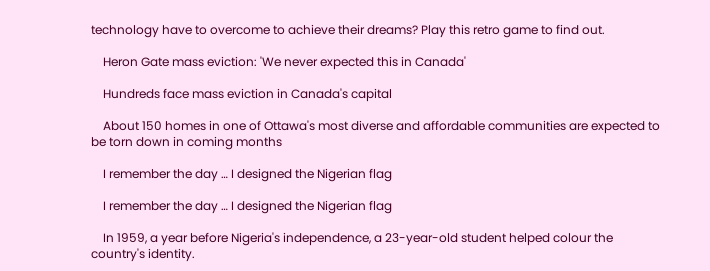technology have to overcome to achieve their dreams? Play this retro game to find out.

    Heron Gate mass eviction: 'We never expected this in Canada'

    Hundreds face mass eviction in Canada's capital

    About 150 homes in one of Ottawa's most diverse and affordable communities are expected to be torn down in coming months

    I remember the day … I designed the Nigerian flag

    I remember the day … I designed the Nigerian flag

    In 1959, a year before Nigeria's independence, a 23-year-old student helped colour the country's identity.